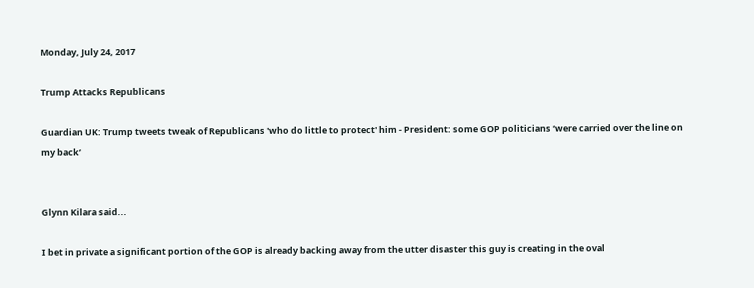Monday, July 24, 2017

Trump Attacks Republicans

Guardian UK: Trump tweets tweak of Republicans 'who do little to protect' him - President: some GOP politicians ‘were carried over the line on my back’


Glynn Kilara said...

I bet in private a significant portion of the GOP is already backing away from the utter disaster this guy is creating in the oval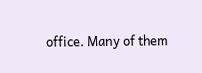office. Many of them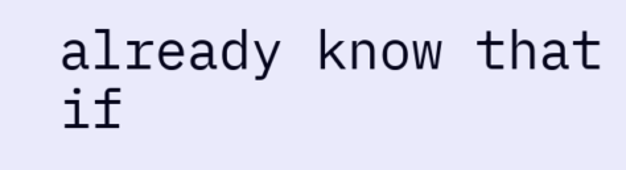already know that if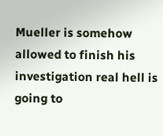Mueller is somehow allowed to finish his investigation real hell is going to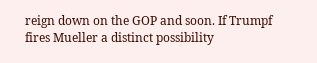reign down on the GOP and soon. If Trumpf fires Mueller a distinct possibility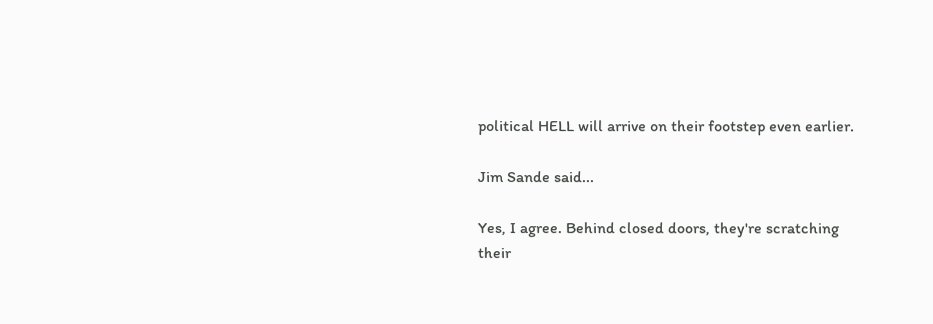political HELL will arrive on their footstep even earlier.

Jim Sande said...

Yes, I agree. Behind closed doors, they're scratching their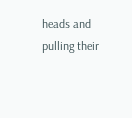heads and pulling their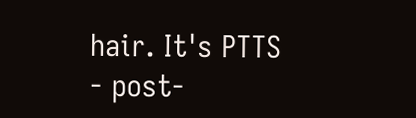hair. It's PTTS - post-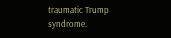traumatic Trump syndrome.